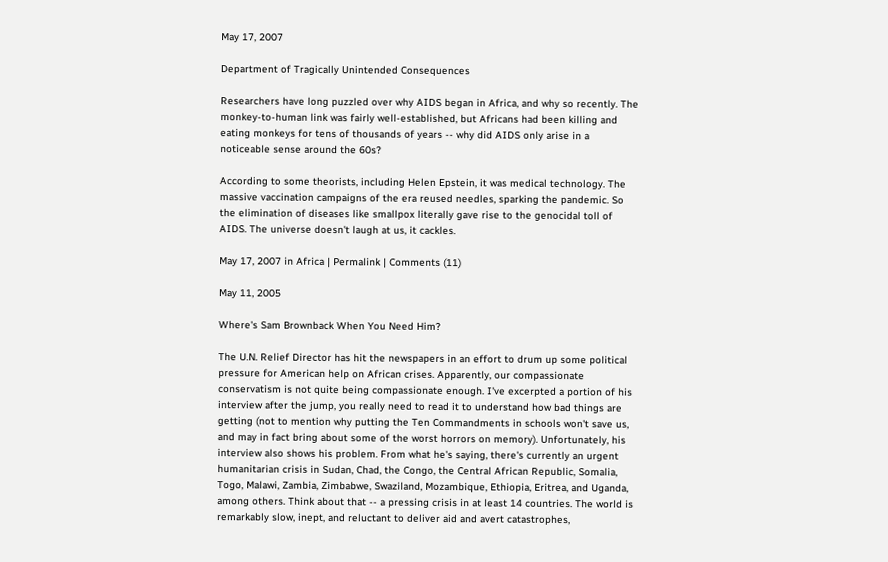May 17, 2007

Department of Tragically Unintended Consequences

Researchers have long puzzled over why AIDS began in Africa, and why so recently. The monkey-to-human link was fairly well-established, but Africans had been killing and eating monkeys for tens of thousands of years -- why did AIDS only arise in a noticeable sense around the 60s?

According to some theorists, including Helen Epstein, it was medical technology. The massive vaccination campaigns of the era reused needles, sparking the pandemic. So the elimination of diseases like smallpox literally gave rise to the genocidal toll of AIDS. The universe doesn't laugh at us, it cackles.

May 17, 2007 in Africa | Permalink | Comments (11)

May 11, 2005

Where's Sam Brownback When You Need Him?

The U.N. Relief Director has hit the newspapers in an effort to drum up some political pressure for American help on African crises. Apparently, our compassionate conservatism is not quite being compassionate enough. I've excerpted a portion of his interview after the jump, you really need to read it to understand how bad things are getting (not to mention why putting the Ten Commandments in schools won't save us, and may in fact bring about some of the worst horrors on memory). Unfortunately, his interview also shows his problem. From what he's saying, there's currently an urgent humanitarian crisis in Sudan, Chad, the Congo, the Central African Republic, Somalia, Togo, Malawi, Zambia, Zimbabwe, Swaziland, Mozambique, Ethiopia, Eritrea, and Uganda, among others. Think about that -- a pressing crisis in at least 14 countries. The world is remarkably slow, inept, and reluctant to deliver aid and avert catastrophes,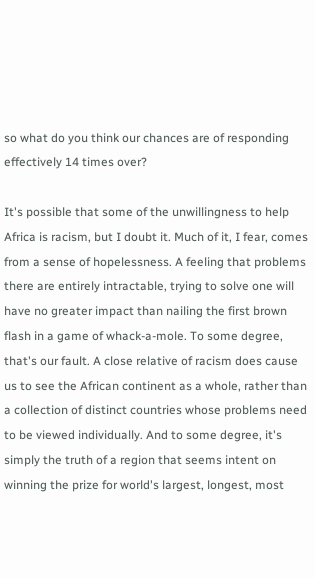so what do you think our chances are of responding effectively 14 times over?

It's possible that some of the unwillingness to help Africa is racism, but I doubt it. Much of it, I fear, comes from a sense of hopelessness. A feeling that problems there are entirely intractable, trying to solve one will have no greater impact than nailing the first brown flash in a game of whack-a-mole. To some degree, that's our fault. A close relative of racism does cause us to see the African continent as a whole, rather than a collection of distinct countries whose problems need to be viewed individually. And to some degree, it's simply the truth of a region that seems intent on winning the prize for world's largest, longest, most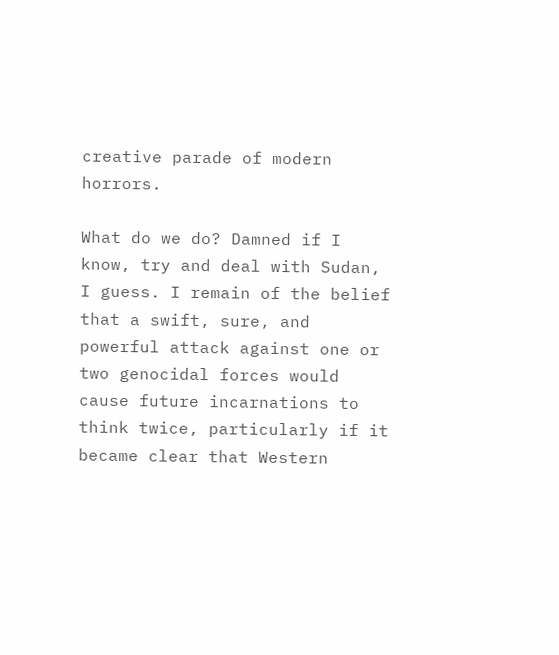creative parade of modern horrors.

What do we do? Damned if I know, try and deal with Sudan, I guess. I remain of the belief that a swift, sure, and powerful attack against one or two genocidal forces would cause future incarnations to think twice, particularly if it became clear that Western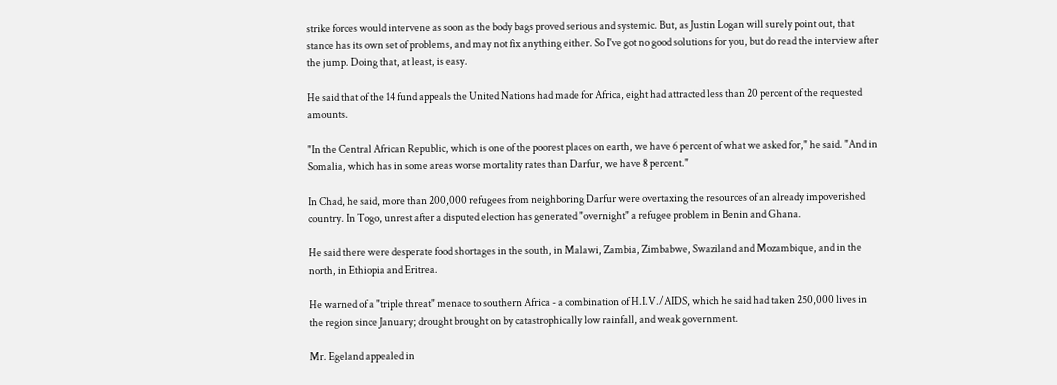strike forces would intervene as soon as the body bags proved serious and systemic. But, as Justin Logan will surely point out, that stance has its own set of problems, and may not fix anything either. So I've got no good solutions for you, but do read the interview after the jump. Doing that, at least, is easy.

He said that of the 14 fund appeals the United Nations had made for Africa, eight had attracted less than 20 percent of the requested amounts.

"In the Central African Republic, which is one of the poorest places on earth, we have 6 percent of what we asked for," he said. "And in Somalia, which has in some areas worse mortality rates than Darfur, we have 8 percent."

In Chad, he said, more than 200,000 refugees from neighboring Darfur were overtaxing the resources of an already impoverished country. In Togo, unrest after a disputed election has generated "overnight" a refugee problem in Benin and Ghana.

He said there were desperate food shortages in the south, in Malawi, Zambia, Zimbabwe, Swaziland and Mozambique, and in the north, in Ethiopia and Eritrea.

He warned of a "triple threat" menace to southern Africa - a combination of H.I.V./AIDS, which he said had taken 250,000 lives in the region since January; drought brought on by catastrophically low rainfall, and weak government.

Mr. Egeland appealed in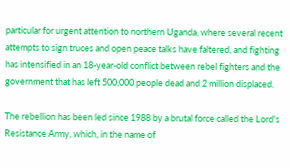particular for urgent attention to northern Uganda, where several recent attempts to sign truces and open peace talks have faltered, and fighting has intensified in an 18-year-old conflict between rebel fighters and the government that has left 500,000 people dead and 2 million displaced.

The rebellion has been led since 1988 by a brutal force called the Lord's Resistance Army, which, in the name of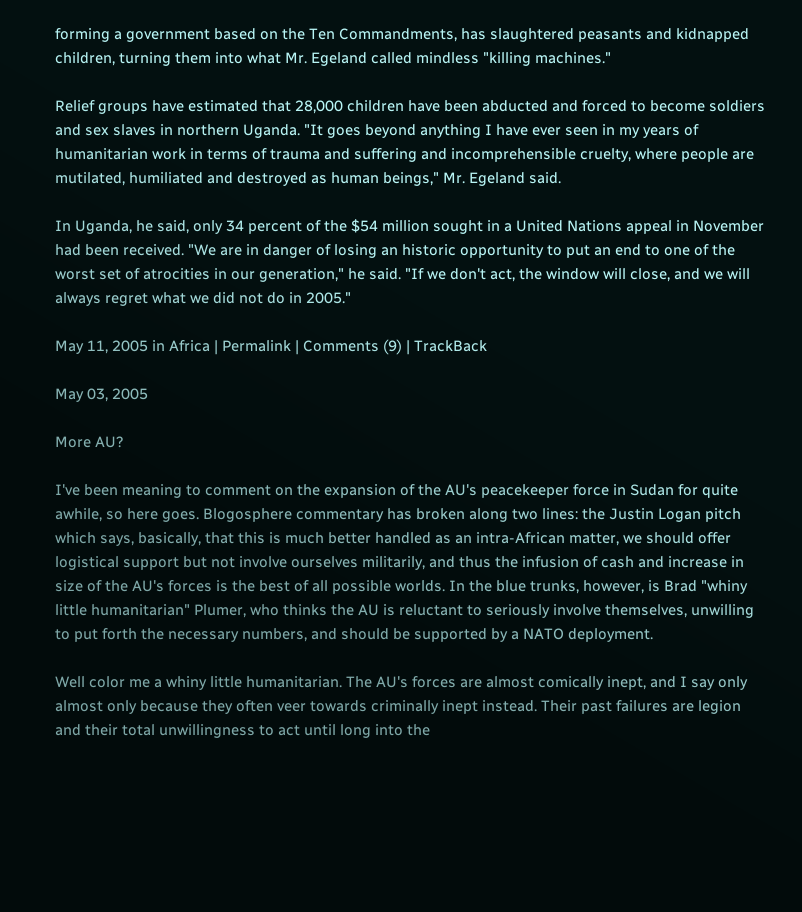forming a government based on the Ten Commandments, has slaughtered peasants and kidnapped children, turning them into what Mr. Egeland called mindless "killing machines."

Relief groups have estimated that 28,000 children have been abducted and forced to become soldiers and sex slaves in northern Uganda. "It goes beyond anything I have ever seen in my years of humanitarian work in terms of trauma and suffering and incomprehensible cruelty, where people are mutilated, humiliated and destroyed as human beings," Mr. Egeland said.

In Uganda, he said, only 34 percent of the $54 million sought in a United Nations appeal in November had been received. "We are in danger of losing an historic opportunity to put an end to one of the worst set of atrocities in our generation," he said. "If we don't act, the window will close, and we will always regret what we did not do in 2005."

May 11, 2005 in Africa | Permalink | Comments (9) | TrackBack

May 03, 2005

More AU?

I've been meaning to comment on the expansion of the AU's peacekeeper force in Sudan for quite awhile, so here goes. Blogosphere commentary has broken along two lines: the Justin Logan pitch which says, basically, that this is much better handled as an intra-African matter, we should offer logistical support but not involve ourselves militarily, and thus the infusion of cash and increase in size of the AU's forces is the best of all possible worlds. In the blue trunks, however, is Brad "whiny little humanitarian" Plumer, who thinks the AU is reluctant to seriously involve themselves, unwilling to put forth the necessary numbers, and should be supported by a NATO deployment.

Well color me a whiny little humanitarian. The AU's forces are almost comically inept, and I say only almost only because they often veer towards criminally inept instead. Their past failures are legion and their total unwillingness to act until long into the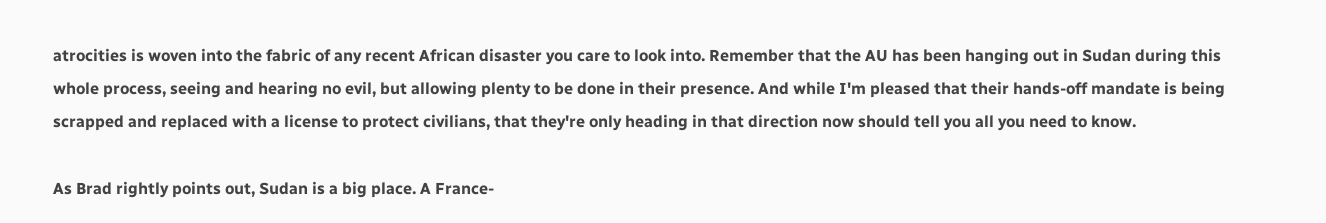atrocities is woven into the fabric of any recent African disaster you care to look into. Remember that the AU has been hanging out in Sudan during this whole process, seeing and hearing no evil, but allowing plenty to be done in their presence. And while I'm pleased that their hands-off mandate is being scrapped and replaced with a license to protect civilians, that they're only heading in that direction now should tell you all you need to know.

As Brad rightly points out, Sudan is a big place. A France-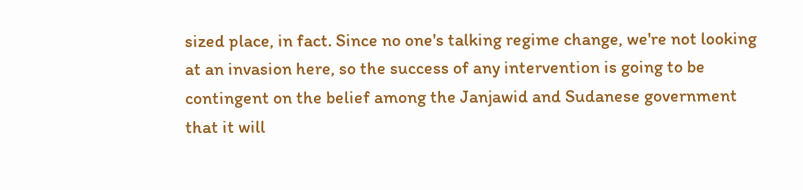sized place, in fact. Since no one's talking regime change, we're not looking at an invasion here, so the success of any intervention is going to be contingent on the belief among the Janjawid and Sudanese government that it will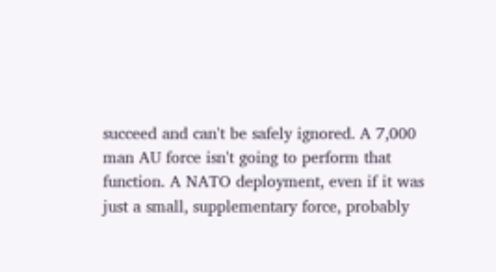succeed and can't be safely ignored. A 7,000 man AU force isn't going to perform that function. A NATO deployment, even if it was just a small, supplementary force, probably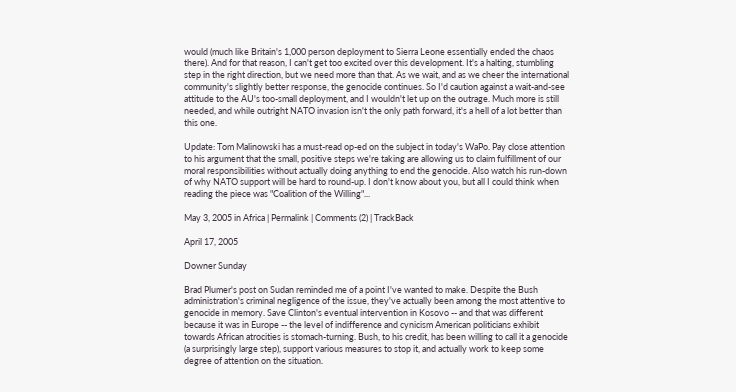would (much like Britain's 1,000 person deployment to Sierra Leone essentially ended the chaos there). And for that reason, I can't get too excited over this development. It's a halting, stumbling step in the right direction, but we need more than that. As we wait, and as we cheer the international community's slightly better response, the genocide continues. So I'd caution against a wait-and-see attitude to the AU's too-small deployment, and I wouldn't let up on the outrage. Much more is still needed, and while outright NATO invasion isn't the only path forward, it's a hell of a lot better than this one.

Update: Tom Malinowski has a must-read op-ed on the subject in today's WaPo. Pay close attention to his argument that the small, positive steps we're taking are allowing us to claim fulfillment of our moral responsibilities without actually doing anything to end the genocide. Also watch his run-down of why NATO support will be hard to round-up. I don't know about you, but all I could think when reading the piece was "Coalition of the Willing"...

May 3, 2005 in Africa | Permalink | Comments (2) | TrackBack

April 17, 2005

Downer Sunday

Brad Plumer's post on Sudan reminded me of a point I've wanted to make. Despite the Bush administration's criminal negligence of the issue, they've actually been among the most attentive to genocide in memory. Save Clinton's eventual intervention in Kosovo -- and that was different because it was in Europe -- the level of indifference and cynicism American politicians exhibit towards African atrocities is stomach-turning. Bush, to his credit, has been willing to call it a genocide (a surprisingly large step), support various measures to stop it, and actually work to keep some degree of attention on the situation.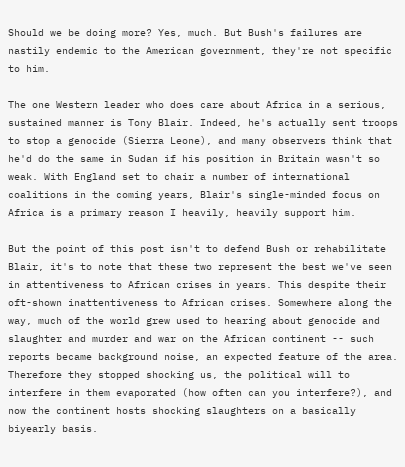Should we be doing more? Yes, much. But Bush's failures are nastily endemic to the American government, they're not specific to him.

The one Western leader who does care about Africa in a serious, sustained manner is Tony Blair. Indeed, he's actually sent troops to stop a genocide (Sierra Leone), and many observers think that he'd do the same in Sudan if his position in Britain wasn't so weak. With England set to chair a number of international coalitions in the coming years, Blair's single-minded focus on Africa is a primary reason I heavily, heavily support him.

But the point of this post isn't to defend Bush or rehabilitate Blair, it's to note that these two represent the best we've seen in attentiveness to African crises in years. This despite their oft-shown inattentiveness to African crises. Somewhere along the way, much of the world grew used to hearing about genocide and slaughter and murder and war on the African continent -- such reports became background noise, an expected feature of the area. Therefore they stopped shocking us, the political will to interfere in them evaporated (how often can you interfere?), and now the continent hosts shocking slaughters on a basically biyearly basis.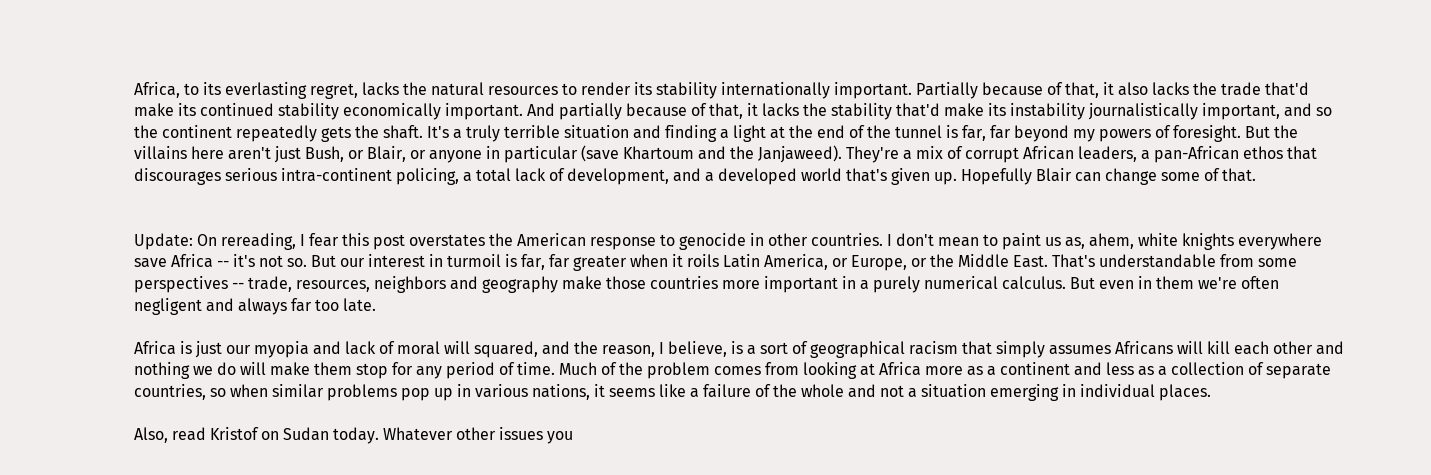Africa, to its everlasting regret, lacks the natural resources to render its stability internationally important. Partially because of that, it also lacks the trade that'd make its continued stability economically important. And partially because of that, it lacks the stability that'd make its instability journalistically important, and so the continent repeatedly gets the shaft. It's a truly terrible situation and finding a light at the end of the tunnel is far, far beyond my powers of foresight. But the villains here aren't just Bush, or Blair, or anyone in particular (save Khartoum and the Janjaweed). They're a mix of corrupt African leaders, a pan-African ethos that discourages serious intra-continent policing, a total lack of development, and a developed world that's given up. Hopefully Blair can change some of that.


Update: On rereading, I fear this post overstates the American response to genocide in other countries. I don't mean to paint us as, ahem, white knights everywhere save Africa -- it's not so. But our interest in turmoil is far, far greater when it roils Latin America, or Europe, or the Middle East. That's understandable from some perspectives -- trade, resources, neighbors and geography make those countries more important in a purely numerical calculus. But even in them we're often negligent and always far too late.

Africa is just our myopia and lack of moral will squared, and the reason, I believe, is a sort of geographical racism that simply assumes Africans will kill each other and nothing we do will make them stop for any period of time. Much of the problem comes from looking at Africa more as a continent and less as a collection of separate countries, so when similar problems pop up in various nations, it seems like a failure of the whole and not a situation emerging in individual places.

Also, read Kristof on Sudan today. Whatever other issues you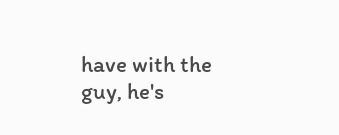have with the guy, he's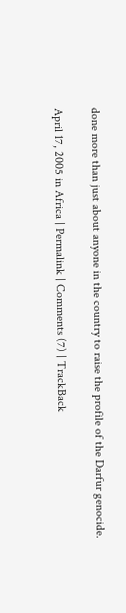done more than just about anyone in the country to raise the profile of the Darfur genocide.

April 17, 2005 in Africa | Permalink | Comments (7) | TrackBack